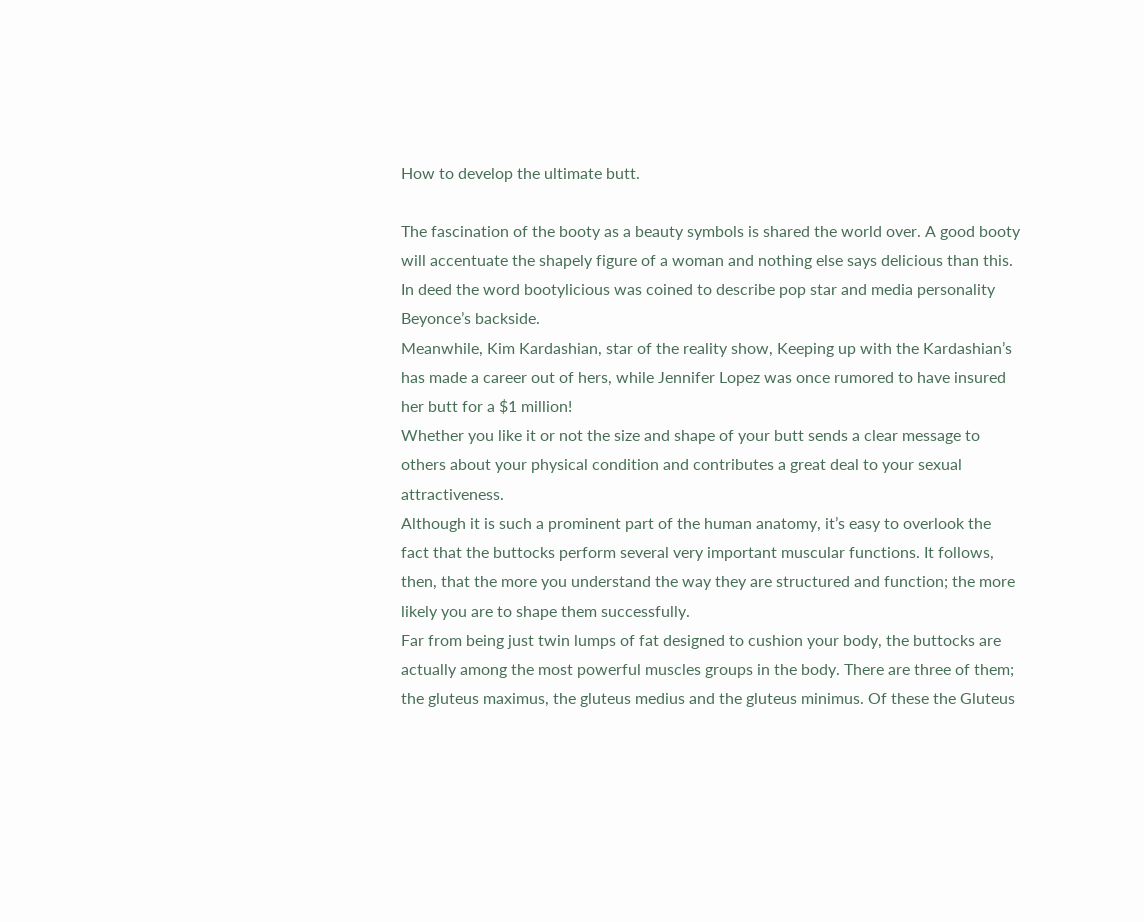How to develop the ultimate butt.

The fascination of the booty as a beauty symbols is shared the world over. A good booty will accentuate the shapely figure of a woman and nothing else says delicious than this. In deed the word bootylicious was coined to describe pop star and media personality Beyonce’s backside.
Meanwhile, Kim Kardashian, star of the reality show, Keeping up with the Kardashian’s has made a career out of hers, while Jennifer Lopez was once rumored to have insured her butt for a $1 million!
Whether you like it or not the size and shape of your butt sends a clear message to others about your physical condition and contributes a great deal to your sexual attractiveness.
Although it is such a prominent part of the human anatomy, it’s easy to overlook the fact that the buttocks perform several very important muscular functions. It follows, then, that the more you understand the way they are structured and function; the more likely you are to shape them successfully.
Far from being just twin lumps of fat designed to cushion your body, the buttocks are actually among the most powerful muscles groups in the body. There are three of them; the gluteus maximus, the gluteus medius and the gluteus minimus. Of these the Gluteus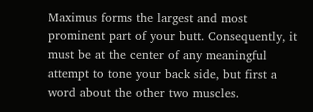Maximus forms the largest and most prominent part of your butt. Consequently, it must be at the center of any meaningful attempt to tone your back side, but first a word about the other two muscles.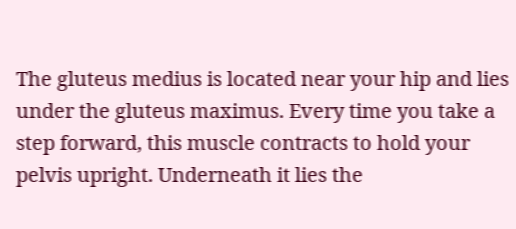The gluteus medius is located near your hip and lies under the gluteus maximus. Every time you take a step forward, this muscle contracts to hold your pelvis upright. Underneath it lies the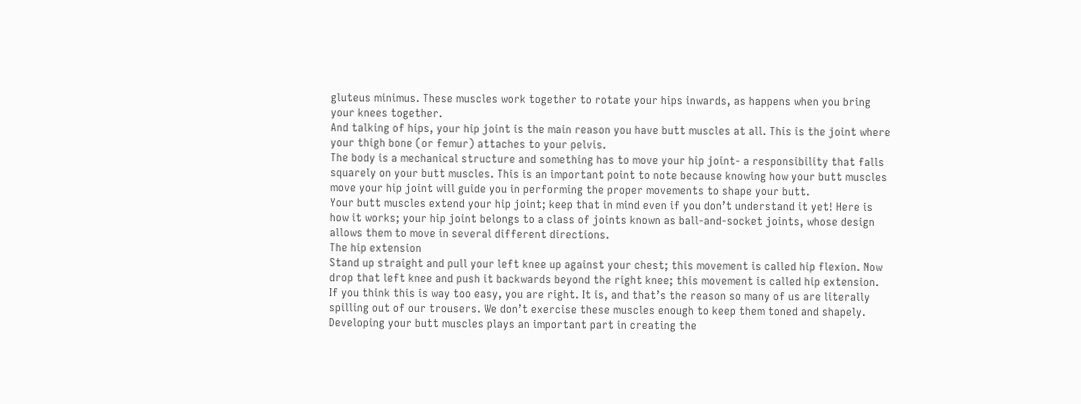gluteus minimus. These muscles work together to rotate your hips inwards, as happens when you bring your knees together.
And talking of hips, your hip joint is the main reason you have butt muscles at all. This is the joint where your thigh bone (or femur) attaches to your pelvis.
The body is a mechanical structure and something has to move your hip joint- a responsibility that falls squarely on your butt muscles. This is an important point to note because knowing how your butt muscles move your hip joint will guide you in performing the proper movements to shape your butt.
Your butt muscles extend your hip joint; keep that in mind even if you don’t understand it yet! Here is how it works; your hip joint belongs to a class of joints known as ball-and-socket joints, whose design allows them to move in several different directions.
The hip extension
Stand up straight and pull your left knee up against your chest; this movement is called hip flexion. Now drop that left knee and push it backwards beyond the right knee; this movement is called hip extension.
If you think this is way too easy, you are right. It is, and that’s the reason so many of us are literally spilling out of our trousers. We don’t exercise these muscles enough to keep them toned and shapely.
Developing your butt muscles plays an important part in creating the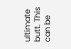ultimate butt. This can be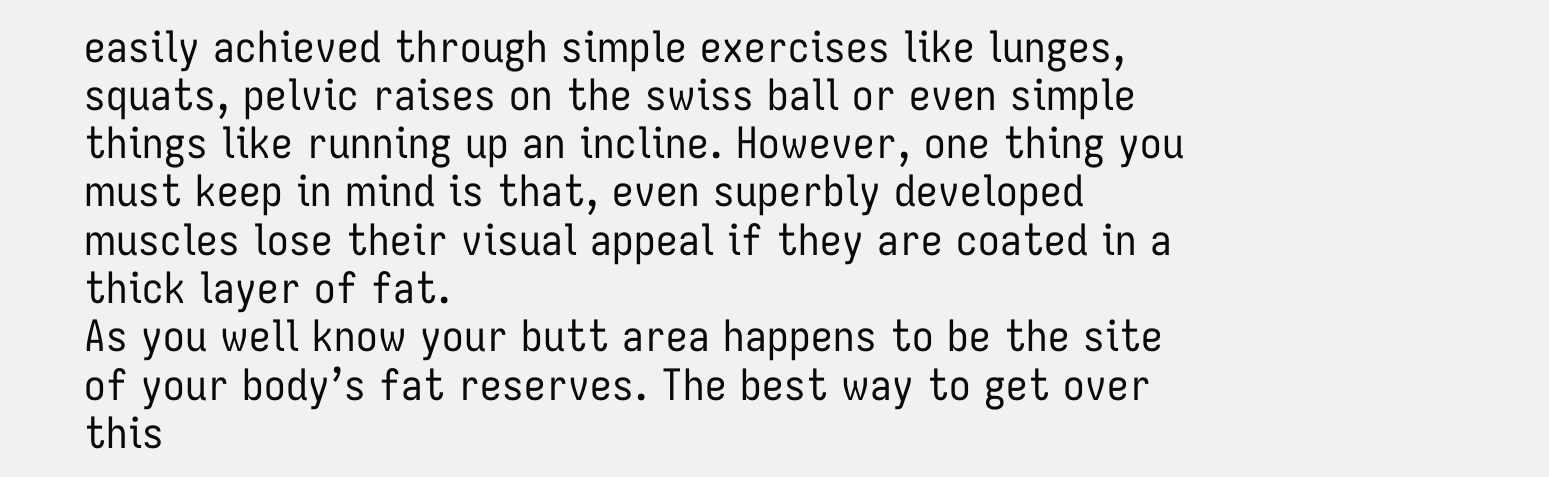easily achieved through simple exercises like lunges, squats, pelvic raises on the swiss ball or even simple things like running up an incline. However, one thing you must keep in mind is that, even superbly developed muscles lose their visual appeal if they are coated in a thick layer of fat.
As you well know your butt area happens to be the site of your body’s fat reserves. The best way to get over this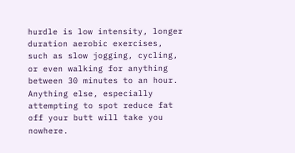hurdle is low intensity, longer duration aerobic exercises, such as slow jogging, cycling, or even walking for anything between 30 minutes to an hour. Anything else, especially attempting to spot reduce fat off your butt will take you nowhere.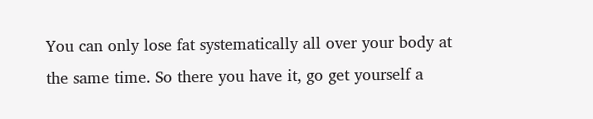You can only lose fat systematically all over your body at the same time. So there you have it, go get yourself a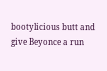bootylicious butt and give Beyonce a run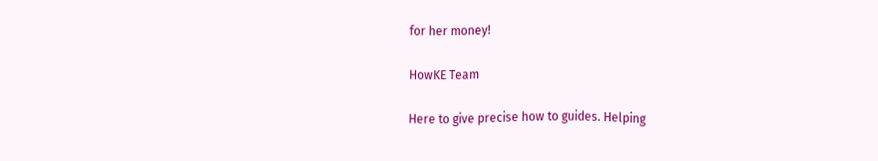for her money!

HowKE Team

Here to give precise how to guides. Helping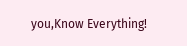you,Know Everything!